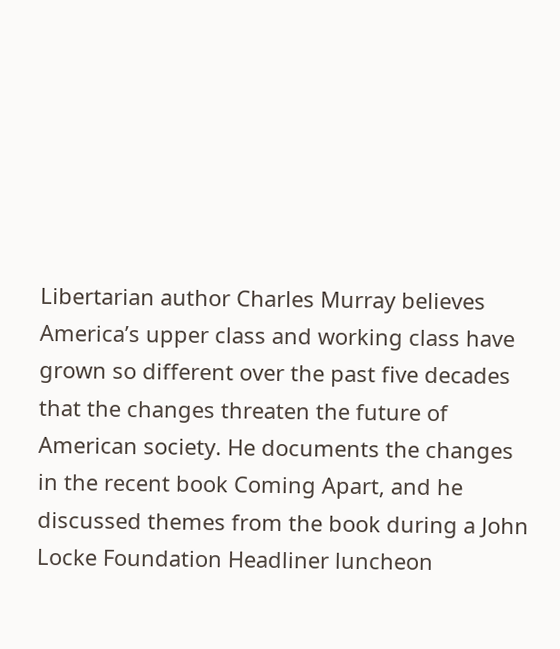Libertarian author Charles Murray believes America’s upper class and working class have grown so different over the past five decades that the changes threaten the future of American society. He documents the changes in the recent book Coming Apart, and he discussed themes from the book during a John Locke Foundation Headliner luncheon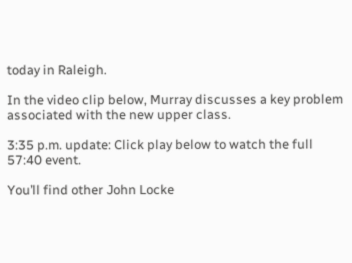today in Raleigh.

In the video clip below, Murray discusses a key problem associated with the new upper class.

3:35 p.m. update: Click play below to watch the full 57:40 event.

You’ll find other John Locke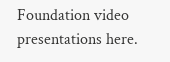Foundation video presentations here.